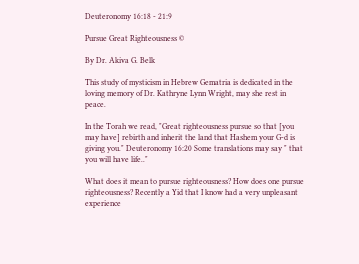Deuteronomy 16:18 - 21:9

Pursue Great Righteousness ©

By Dr. Akiva G. Belk

This study of mysticism in Hebrew Gematria is dedicated in the loving memory of Dr. Kathryne Lynn Wright, may she rest in peace.

In the Torah we read, "Great righteousness pursue so that [you may have] rebirth and inherit the land that Hashem your G-d is giving you." Deuteronomy 16:20 Some translations may say " that you will have life.."

What does it mean to pursue righteousness? How does one pursue righteousness? Recently a Yid that I know had a very unpleasant experience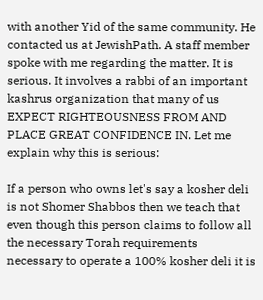with another Yid of the same community. He contacted us at JewishPath. A staff member spoke with me regarding the matter. It is serious. It involves a rabbi of an important kashrus organization that many of us EXPECT RIGHTEOUSNESS FROM AND PLACE GREAT CONFIDENCE IN. Let me explain why this is serious:

If a person who owns let's say a kosher deli is not Shomer Shabbos then we teach that even though this person claims to follow all the necessary Torah requirements necessary to operate a 100% kosher deli it is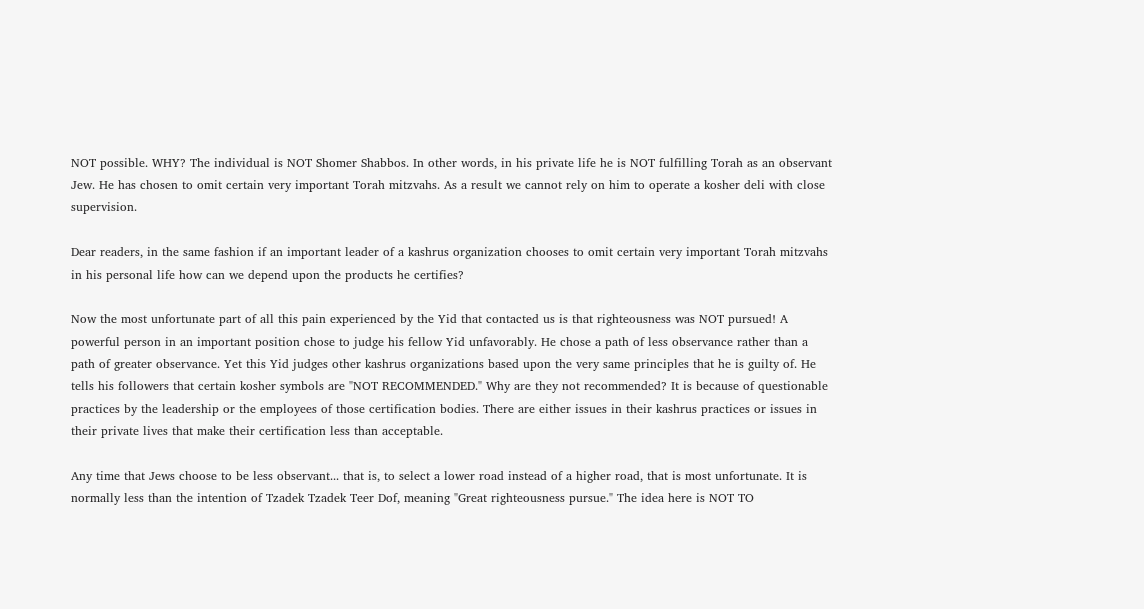NOT possible. WHY? The individual is NOT Shomer Shabbos. In other words, in his private life he is NOT fulfilling Torah as an observant Jew. He has chosen to omit certain very important Torah mitzvahs. As a result we cannot rely on him to operate a kosher deli with close supervision.

Dear readers, in the same fashion if an important leader of a kashrus organization chooses to omit certain very important Torah mitzvahs in his personal life how can we depend upon the products he certifies?

Now the most unfortunate part of all this pain experienced by the Yid that contacted us is that righteousness was NOT pursued! A powerful person in an important position chose to judge his fellow Yid unfavorably. He chose a path of less observance rather than a path of greater observance. Yet this Yid judges other kashrus organizations based upon the very same principles that he is guilty of. He tells his followers that certain kosher symbols are "NOT RECOMMENDED." Why are they not recommended? It is because of questionable practices by the leadership or the employees of those certification bodies. There are either issues in their kashrus practices or issues in their private lives that make their certification less than acceptable.

Any time that Jews choose to be less observant... that is, to select a lower road instead of a higher road, that is most unfortunate. It is normally less than the intention of Tzadek Tzadek Teer Dof, meaning "Great righteousness pursue." The idea here is NOT TO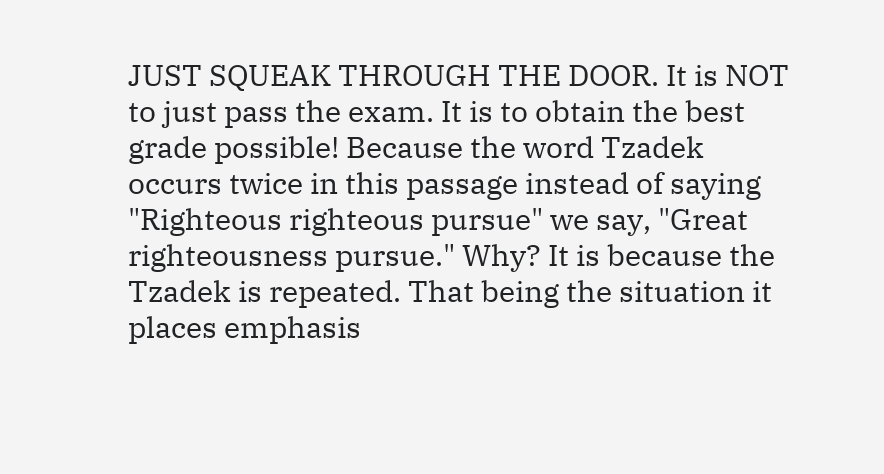JUST SQUEAK THROUGH THE DOOR. It is NOT to just pass the exam. It is to obtain the best grade possible! Because the word Tzadek occurs twice in this passage instead of saying "Righteous righteous pursue" we say, "Great righteousness pursue." Why? It is because the Tzadek is repeated. That being the situation it places emphasis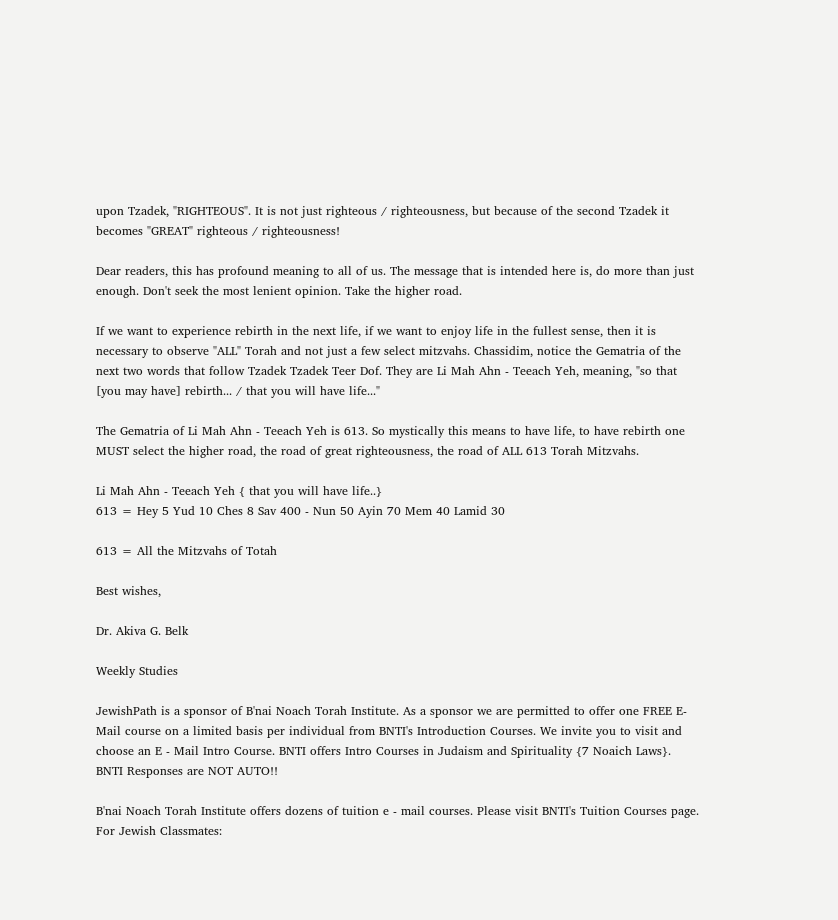upon Tzadek, "RIGHTEOUS". It is not just righteous / righteousness, but because of the second Tzadek it becomes "GREAT" righteous / righteousness!

Dear readers, this has profound meaning to all of us. The message that is intended here is, do more than just enough. Don't seek the most lenient opinion. Take the higher road.

If we want to experience rebirth in the next life, if we want to enjoy life in the fullest sense, then it is necessary to observe "ALL" Torah and not just a few select mitzvahs. Chassidim, notice the Gematria of the next two words that follow Tzadek Tzadek Teer Dof. They are Li Mah Ahn - Teeach Yeh, meaning, "so that [you may have] rebirth... / that you will have life..."

The Gematria of Li Mah Ahn - Teeach Yeh is 613. So mystically this means to have life, to have rebirth one MUST select the higher road, the road of great righteousness, the road of ALL 613 Torah Mitzvahs.

Li Mah Ahn - Teeach Yeh { that you will have life..}
613 = Hey 5 Yud 10 Ches 8 Sav 400 - Nun 50 Ayin 70 Mem 40 Lamid 30

613 = All the Mitzvahs of Totah

Best wishes,

Dr. Akiva G. Belk

Weekly Studies

JewishPath is a sponsor of B'nai Noach Torah Institute. As a sponsor we are permitted to offer one FREE E-Mail course on a limited basis per individual from BNTI's Introduction Courses. We invite you to visit and choose an E - Mail Intro Course. BNTI offers Intro Courses in Judaism and Spirituality {7 Noaich Laws}. BNTI Responses are NOT AUTO!!

B'nai Noach Torah Institute offers dozens of tuition e - mail courses. Please visit BNTI's Tuition Courses page.
For Jewish Classmates: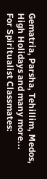Gematria, Parsha, Tehillim, Medos, High Holidays and many more...
For Spiritualist Classmates: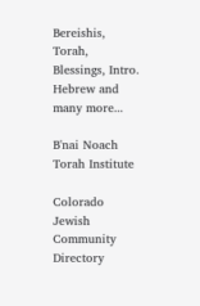Bereishis, Torah, Blessings, Intro. Hebrew and many more...

B'nai Noach Torah Institute

Colorado Jewish Community Directory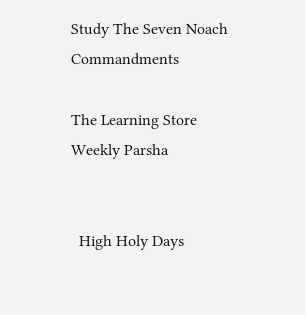Study The Seven Noach Commandments

The Learning Store
Weekly Parsha


  High Holy Days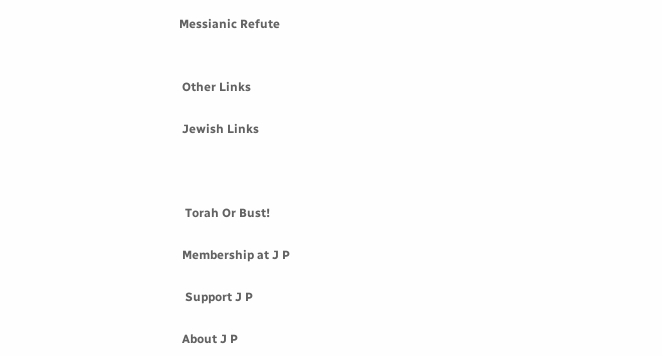Messianic Refute


 Other Links

 Jewish Links



  Torah Or Bust!

 Membership at J P

  Support J P

 About J P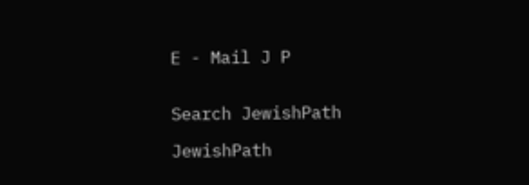E - Mail J P


Search JewishPath

JewishPath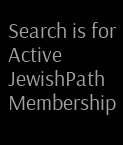Search is for Active JewishPath Membership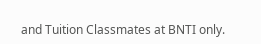and Tuition Classmates at BNTI only.